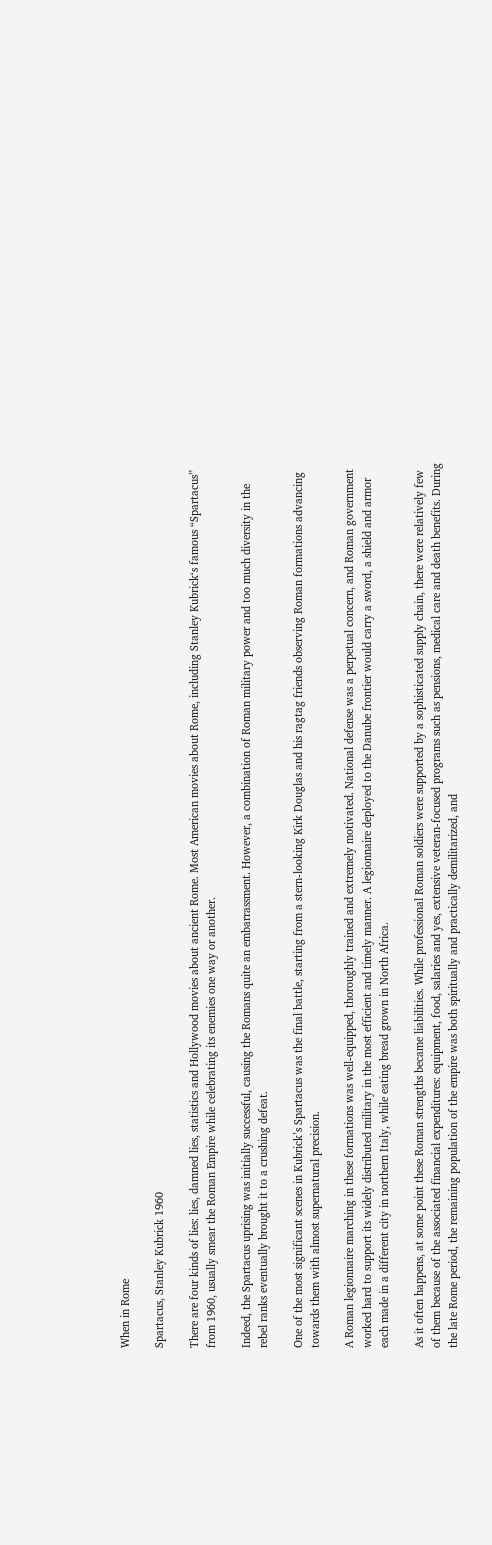When in Rome

Spartacus, Stanley Kubrick 1960

There are four kinds of lies: lies, damned lies, statistics and Hollywood movies about ancient Rome. Most American movies about Rome, including Stanley Kubrick‘s famous “Spartacus” from 1960, usually smear the Roman Empire while celebrating its enemies one way or another.

Indeed, the Spartacus uprising was initially successful, causing the Romans quite an embarrassment. However, a combination of Roman military power and too much diversity in the rebel ranks eventually brought it to a crushing defeat.

One of the most significant scenes in Kubrick’s Spartacus was the final battle, starting from a stern-looking Kirk Douglas and his ragtag friends observing Roman formations advancing towards them with almost supernatural precision.

A Roman legionnaire marching in these formations was well-equipped, thoroughly trained and extremely motivated. National defense was a perpetual concern, and Roman government worked hard to support its widely distributed military in the most efficient and timely manner. A legionnaire deployed to the Danube frontier would carry a sword, a shield and armor each made in a different city in northern Italy, while eating bread grown in North Africa.

As it often happens, at some point these Roman strengths became liabilities. While professional Roman soldiers were supported by a sophisticated supply chain, there were relatively few of them because of the associated financial expenditures: equipment, food, salaries and yes, extensive veteran-focused programs such as pensions, medical care and death benefits. During the late Rome period, the remaining population of the empire was both spiritually and practically demilitarized, and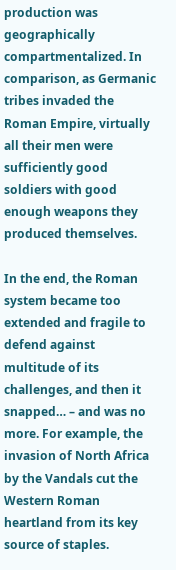production was geographically compartmentalized. In comparison, as Germanic tribes invaded the Roman Empire, virtually all their men were sufficiently good soldiers with good enough weapons they produced themselves.

In the end, the Roman system became too extended and fragile to defend against multitude of its challenges, and then it snapped… – and was no more. For example, the invasion of North Africa by the Vandals cut the Western Roman heartland from its key source of staples.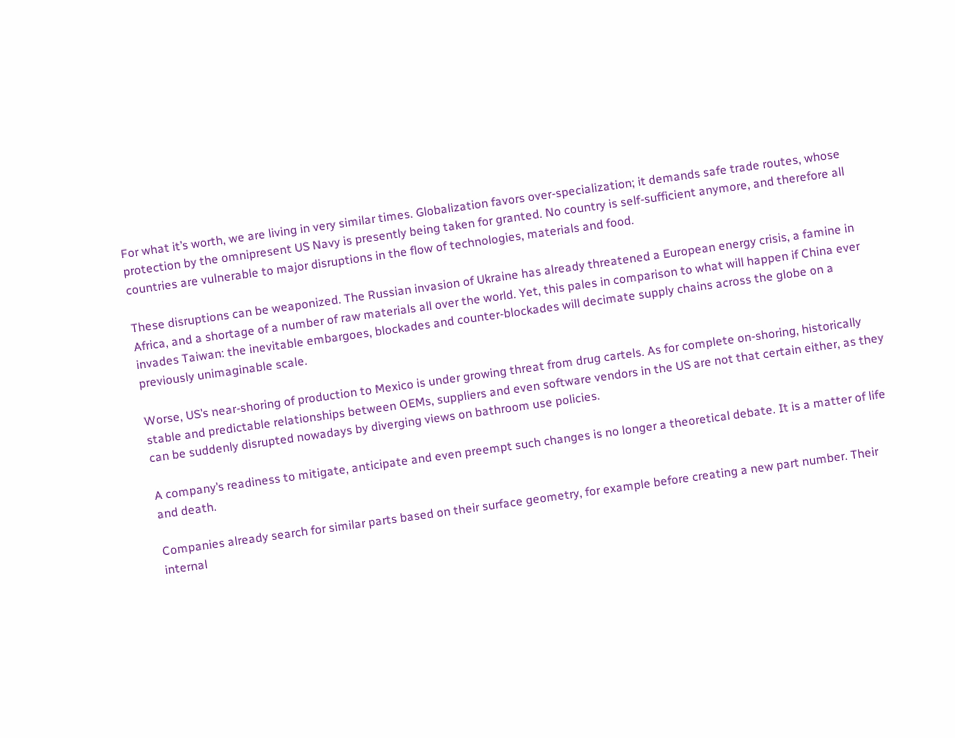For what it’s worth, we are living in very similar times. Globalization favors over-specialization; it demands safe trade routes, whose protection by the omnipresent US Navy is presently being taken for granted. No country is self-sufficient anymore, and therefore all countries are vulnerable to major disruptions in the flow of technologies, materials and food.

These disruptions can be weaponized. The Russian invasion of Ukraine has already threatened a European energy crisis, a famine in Africa, and a shortage of a number of raw materials all over the world. Yet, this pales in comparison to what will happen if China ever invades Taiwan: the inevitable embargoes, blockades and counter-blockades will decimate supply chains across the globe on a previously unimaginable scale.

Worse, US’s near-shoring of production to Mexico is under growing threat from drug cartels. As for complete on-shoring, historically stable and predictable relationships between OEMs, suppliers and even software vendors in the US are not that certain either, as they can be suddenly disrupted nowadays by diverging views on bathroom use policies.

A company’s readiness to mitigate, anticipate and even preempt such changes is no longer a theoretical debate. It is a matter of life and death.

Companies already search for similar parts based on their surface geometry, for example before creating a new part number. Their internal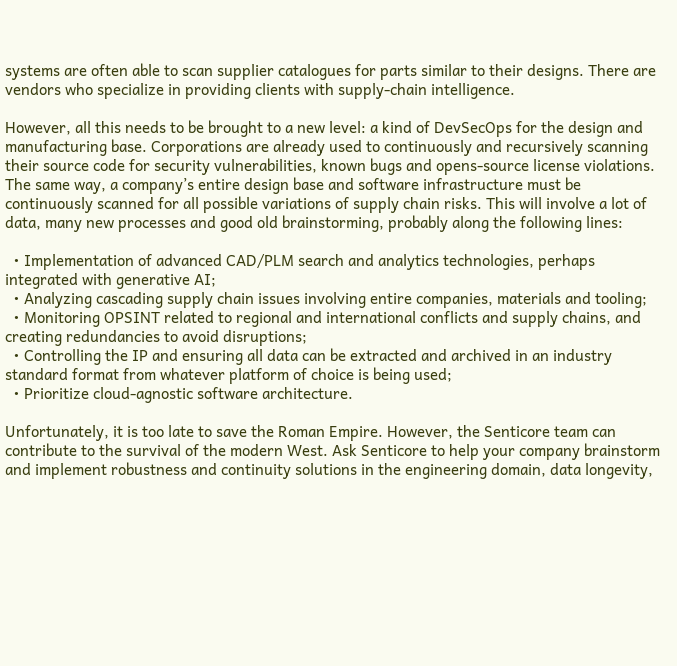systems are often able to scan supplier catalogues for parts similar to their designs. There are vendors who specialize in providing clients with supply-chain intelligence.

However, all this needs to be brought to a new level: a kind of DevSecOps for the design and manufacturing base. Corporations are already used to continuously and recursively scanning their source code for security vulnerabilities, known bugs and opens-source license violations. The same way, a company’s entire design base and software infrastructure must be continuously scanned for all possible variations of supply chain risks. This will involve a lot of data, many new processes and good old brainstorming, probably along the following lines:

  • Implementation of advanced CAD/PLM search and analytics technologies, perhaps integrated with generative AI;
  • Analyzing cascading supply chain issues involving entire companies, materials and tooling;
  • Monitoring OPSINT related to regional and international conflicts and supply chains, and creating redundancies to avoid disruptions;
  • Controlling the IP and ensuring all data can be extracted and archived in an industry standard format from whatever platform of choice is being used;
  • Prioritize cloud-agnostic software architecture.

Unfortunately, it is too late to save the Roman Empire. However, the Senticore team can contribute to the survival of the modern West. Ask Senticore to help your company brainstorm and implement robustness and continuity solutions in the engineering domain, data longevity,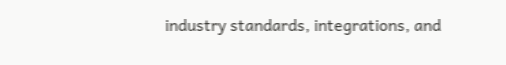industry standards, integrations, and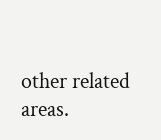other related areas.